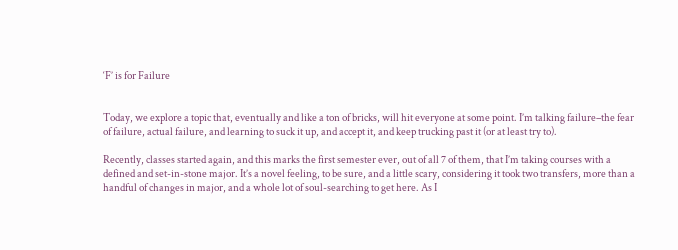‘F’ is for Failure


Today, we explore a topic that, eventually and like a ton of bricks, will hit everyone at some point. I’m talking failure–the fear of failure, actual failure, and learning to suck it up, and accept it, and keep trucking past it (or at least try to).

Recently, classes started again, and this marks the first semester ever, out of all 7 of them, that I’m taking courses with a defined and set-in-stone major. It’s a novel feeling, to be sure, and a little scary, considering it took two transfers, more than a handful of changes in major, and a whole lot of soul-searching to get here. As I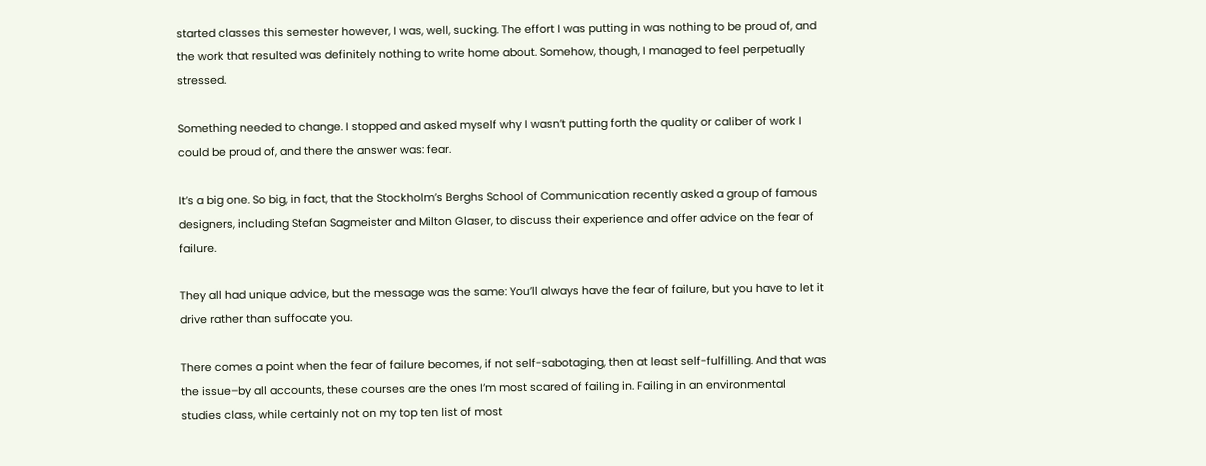started classes this semester however, I was, well, sucking. The effort I was putting in was nothing to be proud of, and the work that resulted was definitely nothing to write home about. Somehow, though, I managed to feel perpetually stressed.

Something needed to change. I stopped and asked myself why I wasn’t putting forth the quality or caliber of work I could be proud of, and there the answer was: fear.

It’s a big one. So big, in fact, that the Stockholm’s Berghs School of Communication recently asked a group of famous designers, including Stefan Sagmeister and Milton Glaser, to discuss their experience and offer advice on the fear of failure.

They all had unique advice, but the message was the same: You’ll always have the fear of failure, but you have to let it drive rather than suffocate you.

There comes a point when the fear of failure becomes, if not self-sabotaging, then at least self-fulfilling. And that was the issue–by all accounts, these courses are the ones I’m most scared of failing in. Failing in an environmental studies class, while certainly not on my top ten list of most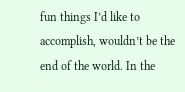fun things I’d like to accomplish, wouldn’t be the end of the world. In the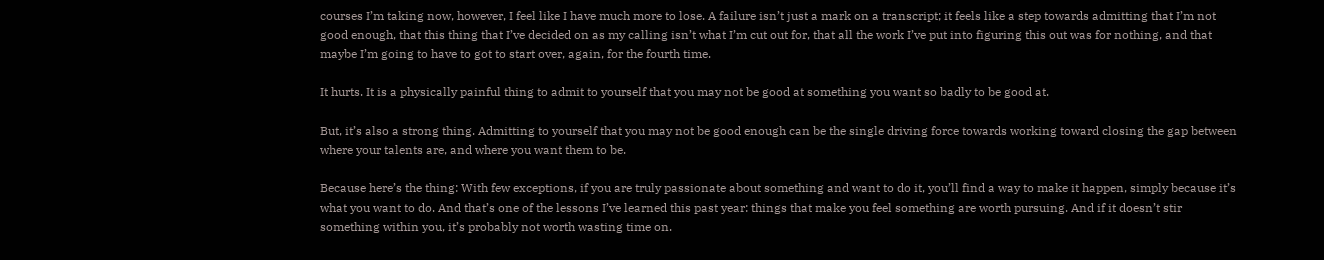courses I’m taking now, however, I feel like I have much more to lose. A failure isn’t just a mark on a transcript; it feels like a step towards admitting that I’m not good enough, that this thing that I’ve decided on as my calling isn’t what I’m cut out for, that all the work I’ve put into figuring this out was for nothing, and that maybe I’m going to have to got to start over, again, for the fourth time.

It hurts. It is a physically painful thing to admit to yourself that you may not be good at something you want so badly to be good at.

But, it’s also a strong thing. Admitting to yourself that you may not be good enough can be the single driving force towards working toward closing the gap between where your talents are, and where you want them to be.

Because here’s the thing: With few exceptions, if you are truly passionate about something and want to do it, you’ll find a way to make it happen, simply because it’s what you want to do. And that’s one of the lessons I’ve learned this past year: things that make you feel something are worth pursuing. And if it doesn’t stir something within you, it’s probably not worth wasting time on.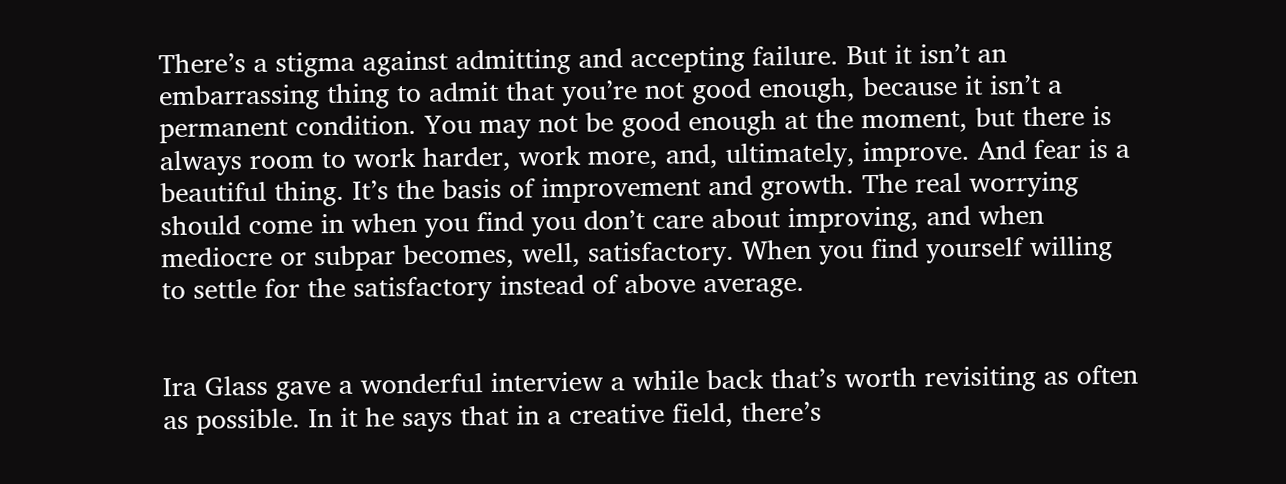There’s a stigma against admitting and accepting failure. But it isn’t an embarrassing thing to admit that you’re not good enough, because it isn’t a permanent condition. You may not be good enough at the moment, but there is always room to work harder, work more, and, ultimately, improve. And fear is a beautiful thing. It’s the basis of improvement and growth. The real worrying should come in when you find you don’t care about improving, and when mediocre or subpar becomes, well, satisfactory. When you find yourself willing to settle for the satisfactory instead of above average.


Ira Glass gave a wonderful interview a while back that’s worth revisiting as often as possible. In it he says that in a creative field, there’s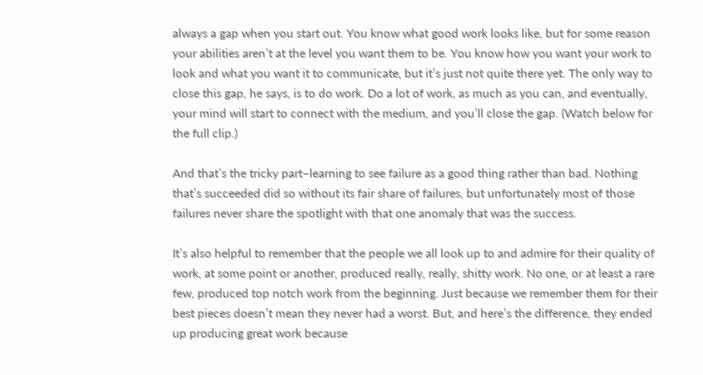always a gap when you start out. You know what good work looks like, but for some reason your abilities aren’t at the level you want them to be. You know how you want your work to look and what you want it to communicate, but it’s just not quite there yet. The only way to close this gap, he says, is to do work. Do a lot of work, as much as you can, and eventually, your mind will start to connect with the medium, and you’ll close the gap. (Watch below for the full clip.)

And that’s the tricky part–learning to see failure as a good thing rather than bad. Nothing that’s succeeded did so without its fair share of failures, but unfortunately most of those failures never share the spotlight with that one anomaly that was the success.

It’s also helpful to remember that the people we all look up to and admire for their quality of work, at some point or another, produced really, really, shitty work. No one, or at least a rare few, produced top notch work from the beginning. Just because we remember them for their best pieces doesn’t mean they never had a worst. But, and here’s the difference, they ended up producing great work because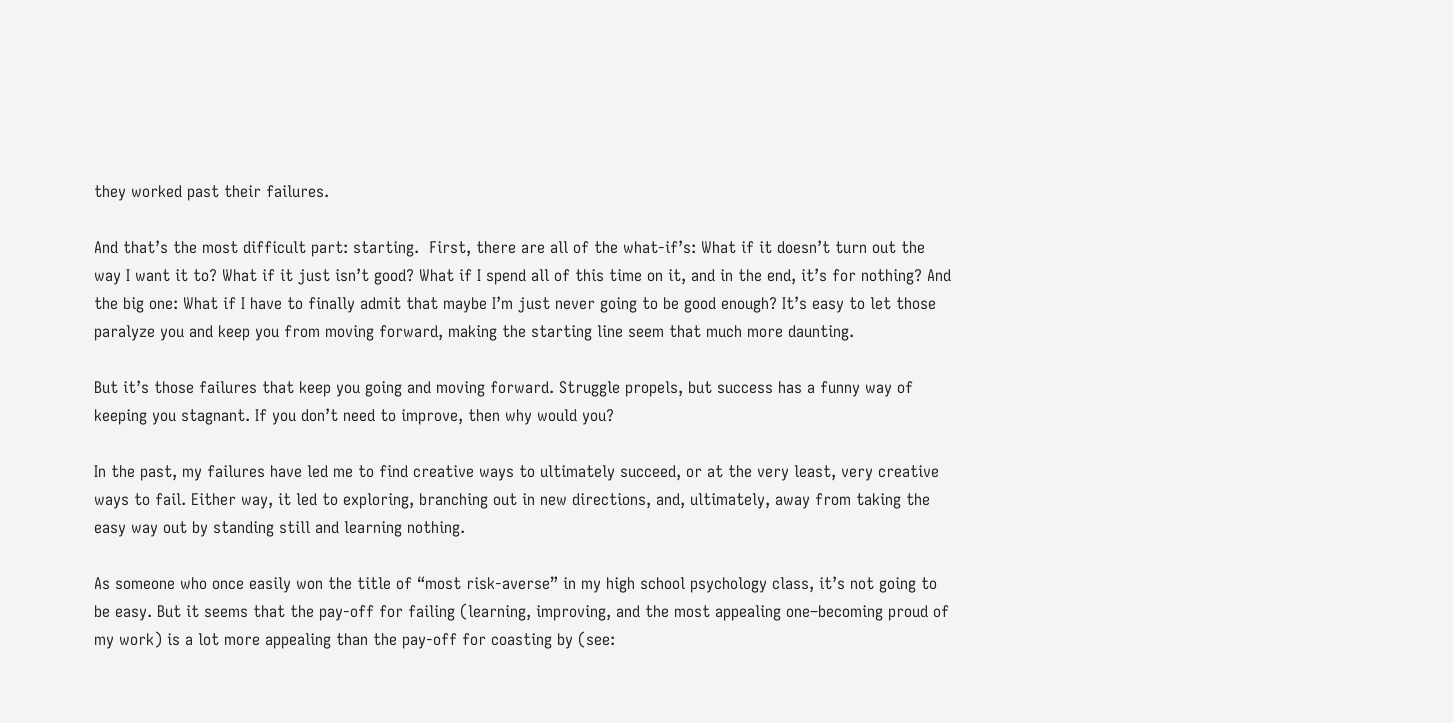they worked past their failures.

And that’s the most difficult part: starting.  First, there are all of the what-if’s: What if it doesn’t turn out the way I want it to? What if it just isn’t good? What if I spend all of this time on it, and in the end, it’s for nothing? And the big one: What if I have to finally admit that maybe I’m just never going to be good enough? It’s easy to let those paralyze you and keep you from moving forward, making the starting line seem that much more daunting.

But it’s those failures that keep you going and moving forward. Struggle propels, but success has a funny way of keeping you stagnant. If you don’t need to improve, then why would you?

In the past, my failures have led me to find creative ways to ultimately succeed, or at the very least, very creative ways to fail. Either way, it led to exploring, branching out in new directions, and, ultimately, away from taking the easy way out by standing still and learning nothing.

As someone who once easily won the title of “most risk-averse” in my high school psychology class, it’s not going to be easy. But it seems that the pay-off for failing (learning, improving, and the most appealing one–becoming proud of my work) is a lot more appealing than the pay-off for coasting by (see: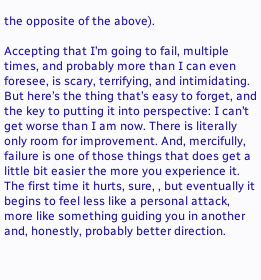the opposite of the above).

Accepting that I’m going to fail, multiple times, and probably more than I can even foresee, is scary, terrifying, and intimidating. But here’s the thing that’s easy to forget, and the key to putting it into perspective: I can’t get worse than I am now. There is literally only room for improvement. And, mercifully, failure is one of those things that does get a little bit easier the more you experience it. The first time it hurts, sure, , but eventually it begins to feel less like a personal attack, more like something guiding you in another and, honestly, probably better direction.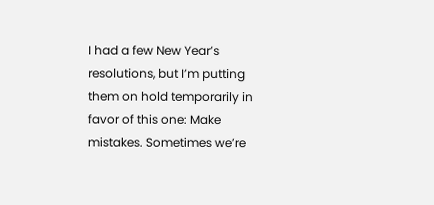I had a few New Year’s resolutions, but I’m putting them on hold temporarily in favor of this one: Make mistakes. Sometimes we’re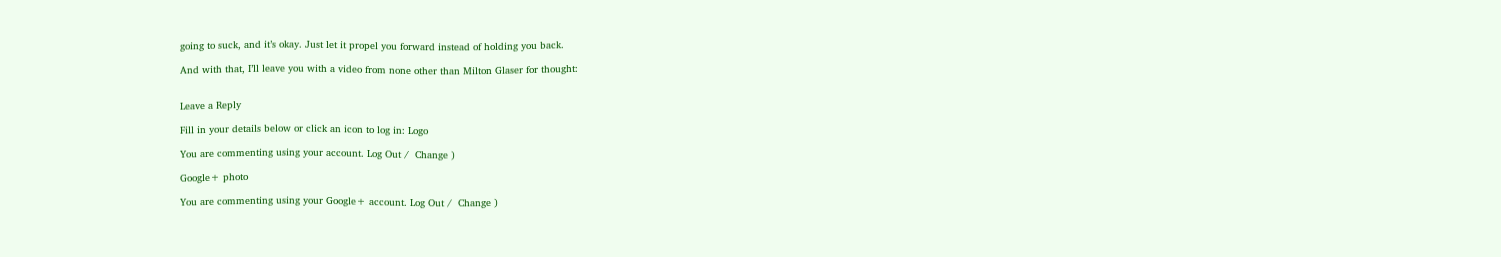going to suck, and it’s okay. Just let it propel you forward instead of holding you back.

And with that, I’ll leave you with a video from none other than Milton Glaser for thought:


Leave a Reply

Fill in your details below or click an icon to log in: Logo

You are commenting using your account. Log Out /  Change )

Google+ photo

You are commenting using your Google+ account. Log Out /  Change )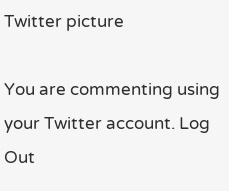Twitter picture

You are commenting using your Twitter account. Log Out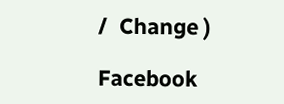/  Change )

Facebook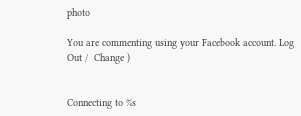photo

You are commenting using your Facebook account. Log Out /  Change )


Connecting to %s